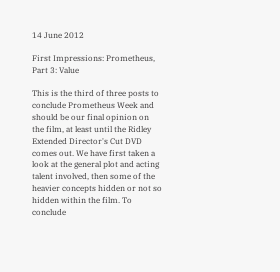14 June 2012

First Impressions: Prometheus, Part 3: Value

This is the third of three posts to conclude Prometheus Week and should be our final opinion on the film, at least until the Ridley Extended Director's Cut DVD comes out. We have first taken a look at the general plot and acting talent involved, then some of the heavier concepts hidden or not so hidden within the film. To conclude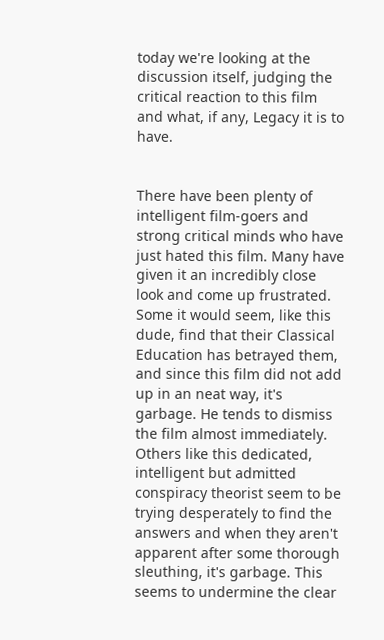today we're looking at the discussion itself, judging the critical reaction to this film and what, if any, Legacy it is to have.


There have been plenty of intelligent film-goers and strong critical minds who have just hated this film. Many have given it an incredibly close look and come up frustrated. Some it would seem, like this dude, find that their Classical Education has betrayed them, and since this film did not add up in an neat way, it's garbage. He tends to dismiss the film almost immediately. Others like this dedicated, intelligent but admitted conspiracy theorist seem to be trying desperately to find the answers and when they aren't apparent after some thorough sleuthing, it's garbage. This seems to undermine the clear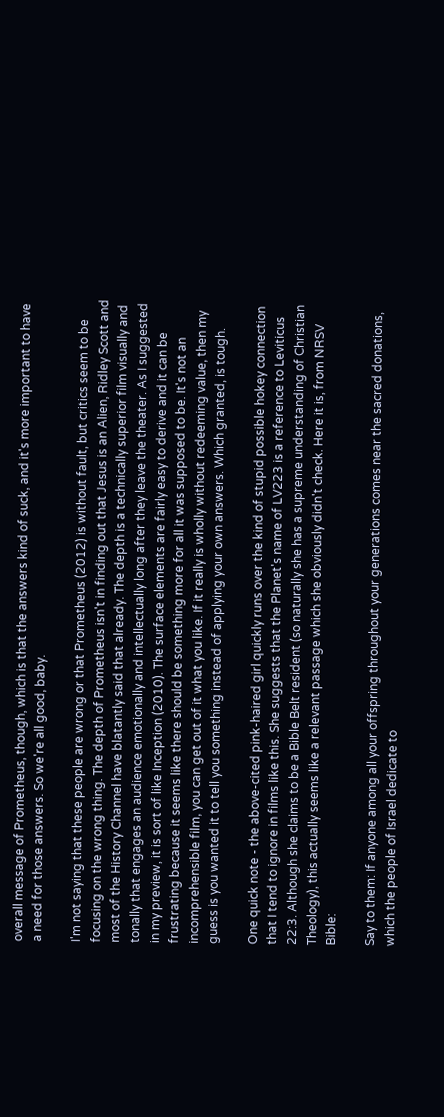overall message of Prometheus, though, which is that the answers kind of suck, and it's more important to have a need for those answers. So we're all good, baby.

I'm not saying that these people are wrong or that Prometheus (2012) is without fault, but critics seem to be focusing on the wrong thing. The depth of Prometheus isn't in finding out that Jesus is an Alien, Ridley Scott and most of the History Channel have blatantly said that already. The depth is a technically superior film visually and tonally that engages an audience emotionally and intellectually long after they leave the theater. As I suggested in my preview, it is sort of like Inception (2010). The surface elements are fairly easy to derive and it can be frustrating because it seems like there should be something more for all it was supposed to be. It's not an incomprehensible film, you can get out of it what you like. If it really is wholly without redeeming value, then my guess is you wanted it to tell you something instead of applying your own answers. Which granted, is tough.

One quick note - the above-cited pink-haired girl quickly runs over the kind of stupid possible hokey connection that I tend to ignore in films like this. She suggests that the Planet's name of LV223 is a reference to Leviticus 22:3. Although she claims to be a Bible Belt resident (so naturally she has a supreme understanding of Christian Theology), this actually seems like a relevant passage which she obviously didn't check. Here it is, from NRSV Bible:

Say to them: If anyone among all your offspring throughout your generations comes near the sacred donations, which the people of Israel dedicate to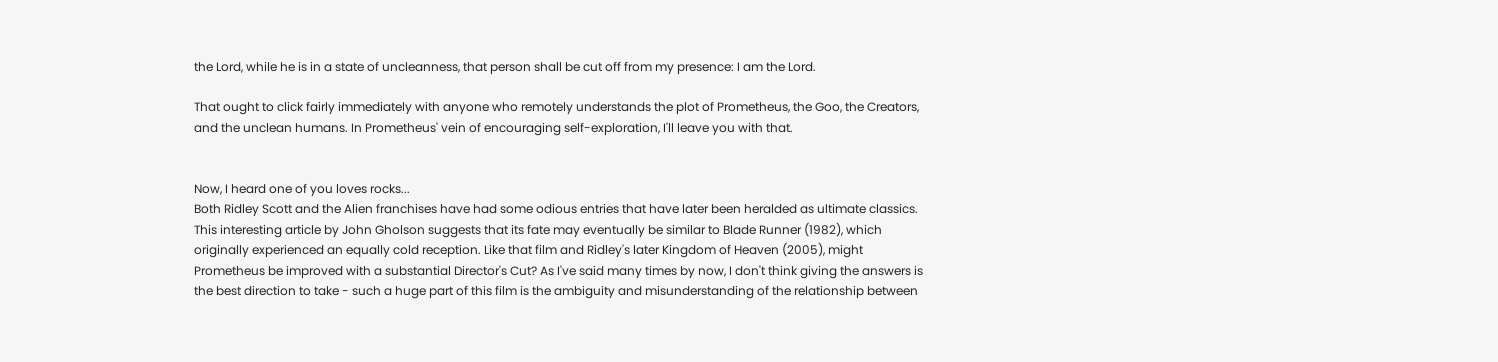the Lord, while he is in a state of uncleanness, that person shall be cut off from my presence: I am the Lord.

That ought to click fairly immediately with anyone who remotely understands the plot of Prometheus, the Goo, the Creators, and the unclean humans. In Prometheus' vein of encouraging self-exploration, I'll leave you with that.


Now, I heard one of you loves rocks...
Both Ridley Scott and the Alien franchises have had some odious entries that have later been heralded as ultimate classics. This interesting article by John Gholson suggests that its fate may eventually be similar to Blade Runner (1982), which originally experienced an equally cold reception. Like that film and Ridley's later Kingdom of Heaven (2005), might Prometheus be improved with a substantial Director's Cut? As I've said many times by now, I don't think giving the answers is the best direction to take - such a huge part of this film is the ambiguity and misunderstanding of the relationship between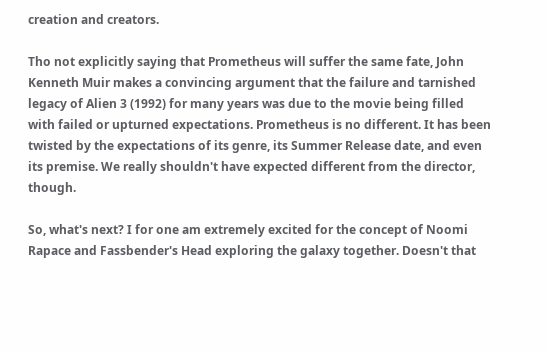creation and creators.

Tho not explicitly saying that Prometheus will suffer the same fate, John Kenneth Muir makes a convincing argument that the failure and tarnished legacy of Alien 3 (1992) for many years was due to the movie being filled with failed or upturned expectations. Prometheus is no different. It has been twisted by the expectations of its genre, its Summer Release date, and even its premise. We really shouldn't have expected different from the director, though.

So, what's next? I for one am extremely excited for the concept of Noomi Rapace and Fassbender's Head exploring the galaxy together. Doesn't that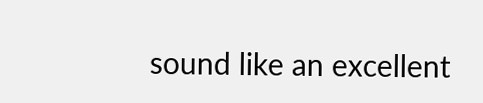sound like an excellent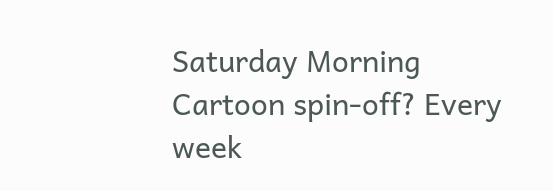Saturday Morning Cartoon spin-off? Every week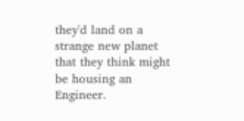they'd land on a strange new planet that they think might be housing an Engineer.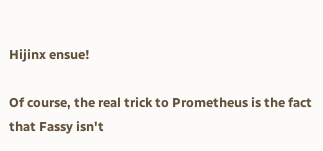Hijinx ensue!

Of course, the real trick to Prometheus is the fact that Fassy isn't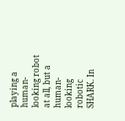playing a human-looking robot at all, but a human-looking robotic SHARK. In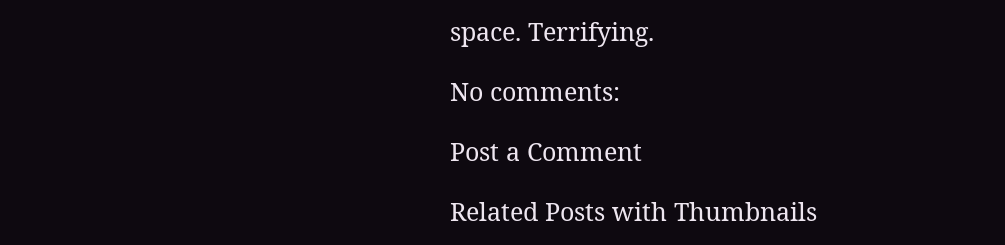space. Terrifying.

No comments:

Post a Comment

Related Posts with Thumbnails